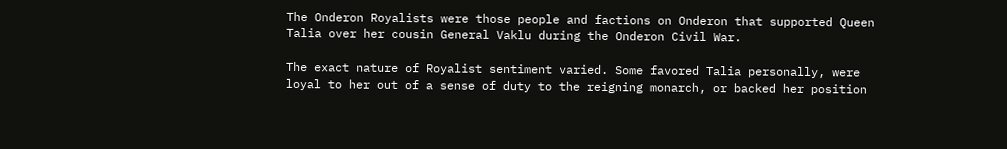The Onderon Royalists were those people and factions on Onderon that supported Queen Talia over her cousin General Vaklu during the Onderon Civil War.

The exact nature of Royalist sentiment varied. Some favored Talia personally, were loyal to her out of a sense of duty to the reigning monarch, or backed her position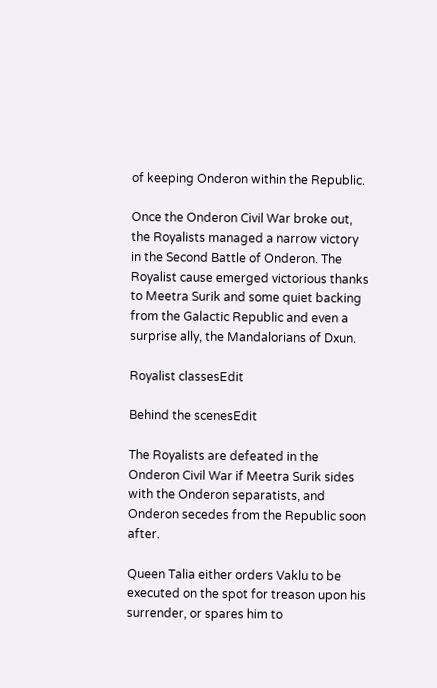of keeping Onderon within the Republic.

Once the Onderon Civil War broke out, the Royalists managed a narrow victory in the Second Battle of Onderon. The Royalist cause emerged victorious thanks to Meetra Surik and some quiet backing from the Galactic Republic and even a surprise ally, the Mandalorians of Dxun.

Royalist classesEdit

Behind the scenesEdit

The Royalists are defeated in the Onderon Civil War if Meetra Surik sides with the Onderon separatists, and Onderon secedes from the Republic soon after.

Queen Talia either orders Vaklu to be executed on the spot for treason upon his surrender, or spares him to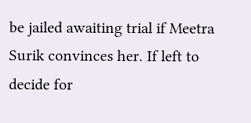be jailed awaiting trial if Meetra Surik convinces her. If left to decide for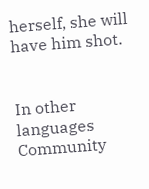herself, she will have him shot.


In other languages
Community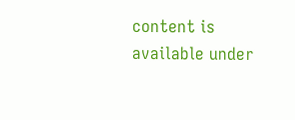content is available under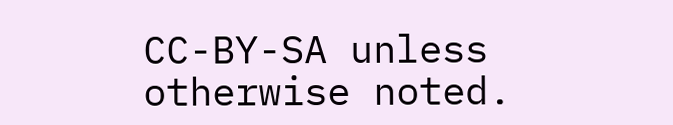CC-BY-SA unless otherwise noted.